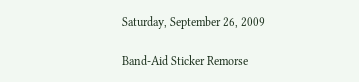Saturday, September 26, 2009

Band-Aid Sticker Remorse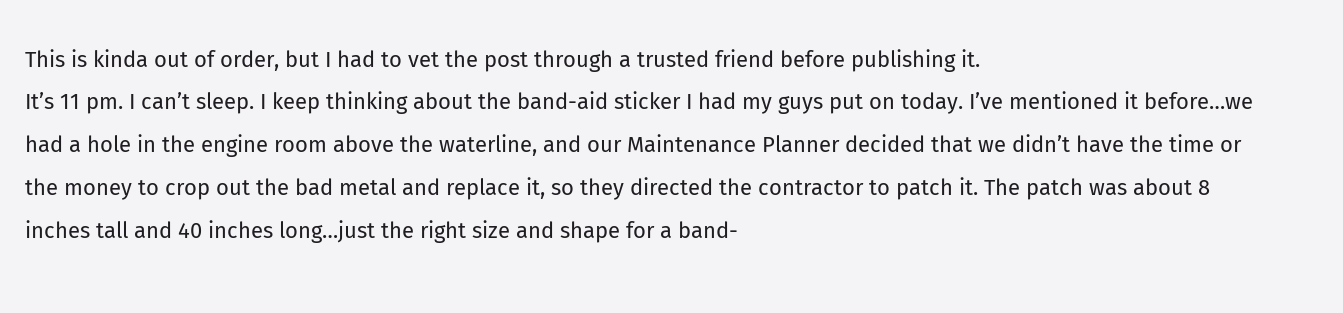This is kinda out of order, but I had to vet the post through a trusted friend before publishing it.
It’s 11 pm. I can’t sleep. I keep thinking about the band-aid sticker I had my guys put on today. I’ve mentioned it before…we had a hole in the engine room above the waterline, and our Maintenance Planner decided that we didn’t have the time or the money to crop out the bad metal and replace it, so they directed the contractor to patch it. The patch was about 8 inches tall and 40 inches long…just the right size and shape for a band-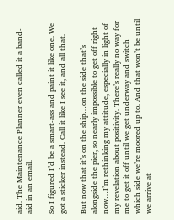aid. The Maintenance Planner even called it a band-aid in an email.

So I figured I’d be a smart-ass and paint it like one. We got a sticker instead. Call it like I see it, and all that.

But now that it’s on the ship…on the side that’s alongside the pier, so nearly impossible to get off right now…I’m rethinking my attitude, especially in light of my revelation about positivity. There’s really no way for me to get it off until we get underway and switch which side we’re moored up to. And that won’t be until we arrive at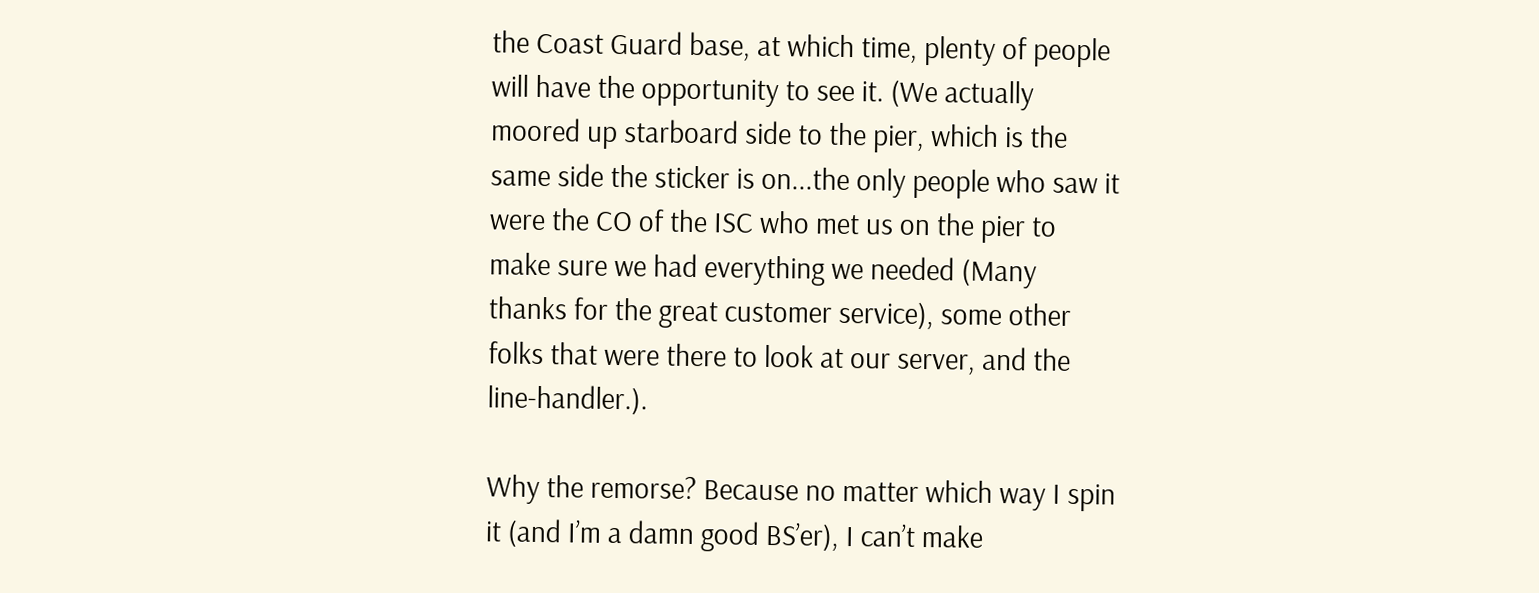the Coast Guard base, at which time, plenty of people will have the opportunity to see it. (We actually moored up starboard side to the pier, which is the same side the sticker is on...the only people who saw it were the CO of the ISC who met us on the pier to make sure we had everything we needed (Many thanks for the great customer service), some other folks that were there to look at our server, and the line-handler.).

Why the remorse? Because no matter which way I spin it (and I’m a damn good BS’er), I can’t make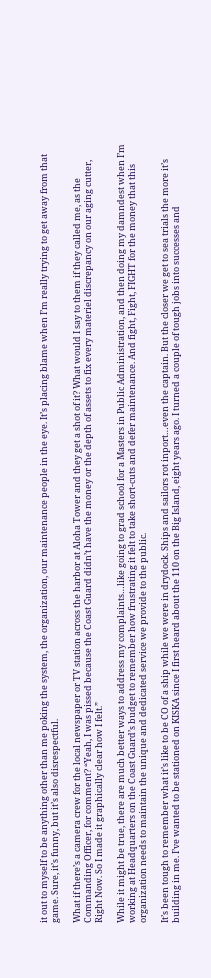it out to myself to be anything other than me poking the system, the organization, our maintenance people in the eye. It’s placing blame when I’m really trying to get away from that game. Sure, it’s funny, but it’s also disrespectful.

What if there’s a camera crew for the local newspaper or TV station across the harbor at Aloha Tower and they get a shot of it? What would I say to them if they called me, as the Commanding Officer, for comment? “Yeah, I was pissed because the Coast Guard didn’t have the money or the depth of assets to fix every materiel discrepancy on our aging cutter, Right Now. So I made it graphically clear how I felt.”

While it might be true, there are much better ways to address my complaints…like going to grad school for a Masters in Public Administration, and then doing my damndest when I’m working at Headquarters on the Coast Guard’s budget to remember how frustrating it felt to take short-cuts and defer maintenance. And fight, Fight, FIGHT for the money that this organization needs to maintain the unique and dedicated service we provide to the public.

It’s been tough to remember what it’s like to be CO of a ship while we were in drydock. Ships and sailors rot inport…even the captain. But the closer we get to sea trials the more it’s building in me. I’ve wanted to be stationed on KISKA since I first heard about the 110 on the Big Island, eight years ago. I turned a couple of tough jobs into successes and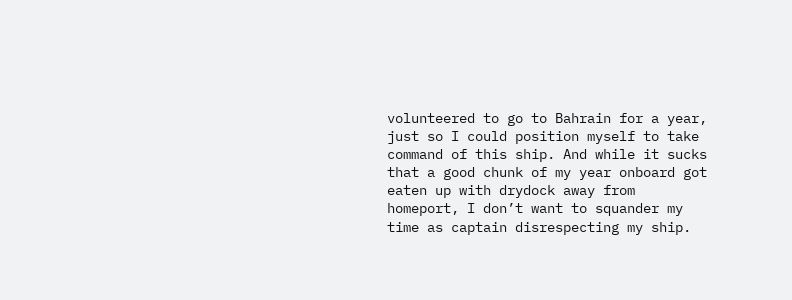volunteered to go to Bahrain for a year, just so I could position myself to take command of this ship. And while it sucks that a good chunk of my year onboard got eaten up with drydock away from homeport, I don’t want to squander my time as captain disrespecting my ship.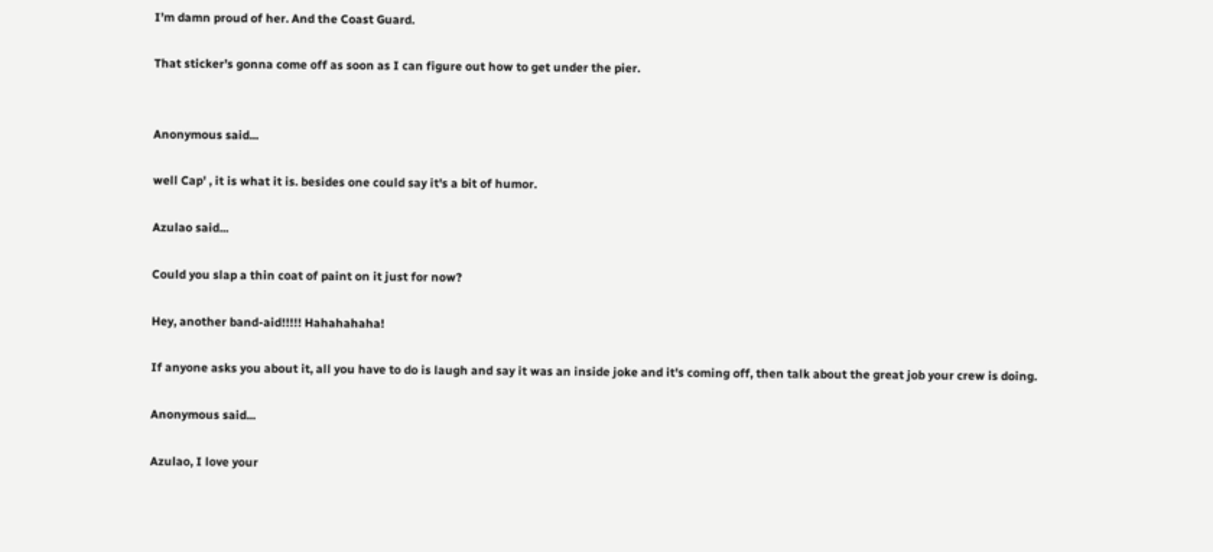I’m damn proud of her. And the Coast Guard.

That sticker’s gonna come off as soon as I can figure out how to get under the pier.


Anonymous said...

well Cap' , it is what it is. besides one could say it's a bit of humor.

Azulao said...

Could you slap a thin coat of paint on it just for now?

Hey, another band-aid!!!!! Hahahahaha!

If anyone asks you about it, all you have to do is laugh and say it was an inside joke and it's coming off, then talk about the great job your crew is doing.

Anonymous said...

Azulao, I love your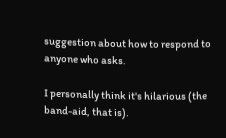suggestion about how to respond to anyone who asks.

I personally think it's hilarious (the band-aid, that is).